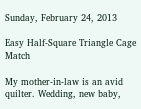Sunday, February 24, 2013

Easy Half-Square Triangle Cage Match

My mother-in-law is an avid quilter. Wedding, new baby,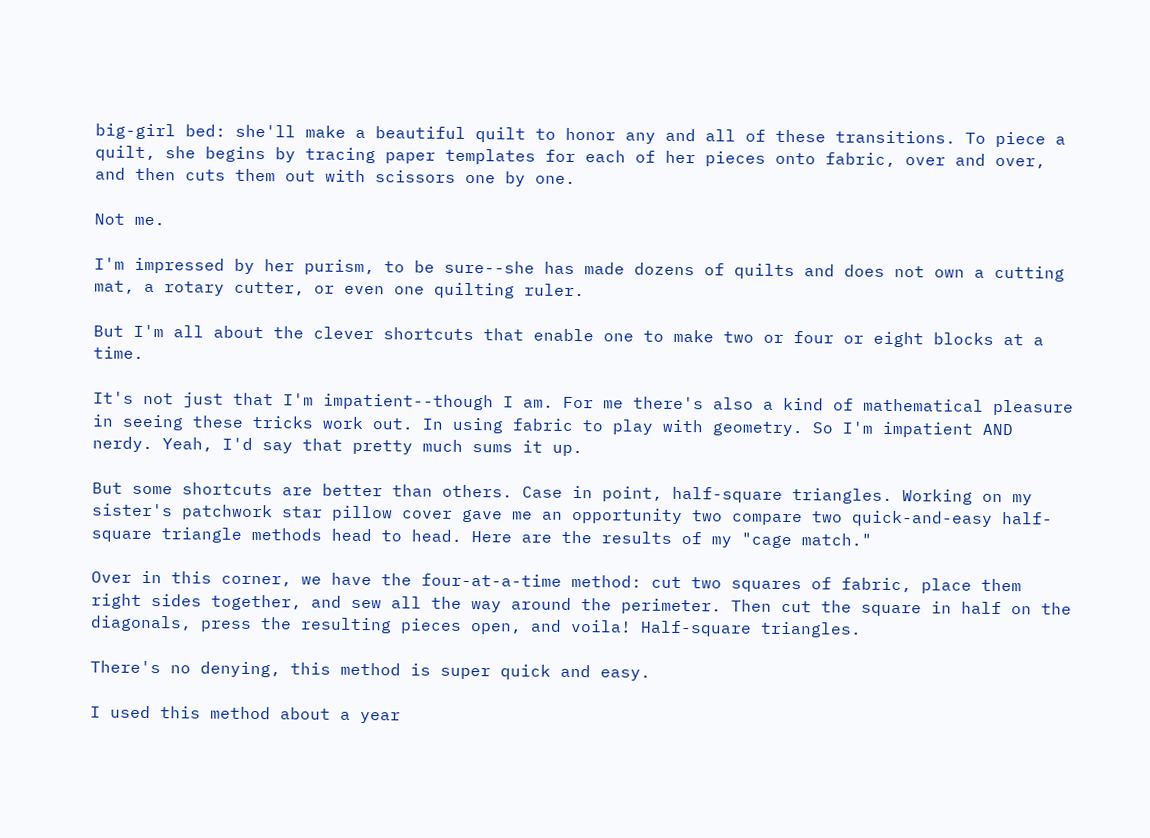big-girl bed: she'll make a beautiful quilt to honor any and all of these transitions. To piece a quilt, she begins by tracing paper templates for each of her pieces onto fabric, over and over, and then cuts them out with scissors one by one.

Not me.

I'm impressed by her purism, to be sure--she has made dozens of quilts and does not own a cutting mat, a rotary cutter, or even one quilting ruler.

But I'm all about the clever shortcuts that enable one to make two or four or eight blocks at a time.

It's not just that I'm impatient--though I am. For me there's also a kind of mathematical pleasure in seeing these tricks work out. In using fabric to play with geometry. So I'm impatient AND nerdy. Yeah, I'd say that pretty much sums it up.

But some shortcuts are better than others. Case in point, half-square triangles. Working on my sister's patchwork star pillow cover gave me an opportunity two compare two quick-and-easy half-square triangle methods head to head. Here are the results of my "cage match."

Over in this corner, we have the four-at-a-time method: cut two squares of fabric, place them right sides together, and sew all the way around the perimeter. Then cut the square in half on the diagonals, press the resulting pieces open, and voila! Half-square triangles.

There's no denying, this method is super quick and easy.

I used this method about a year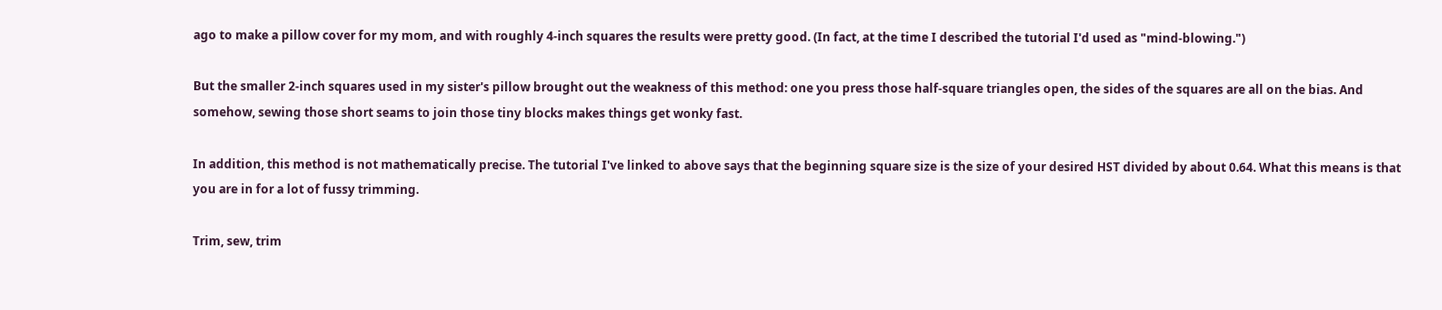ago to make a pillow cover for my mom, and with roughly 4-inch squares the results were pretty good. (In fact, at the time I described the tutorial I'd used as "mind-blowing.")

But the smaller 2-inch squares used in my sister's pillow brought out the weakness of this method: one you press those half-square triangles open, the sides of the squares are all on the bias. And somehow, sewing those short seams to join those tiny blocks makes things get wonky fast.

In addition, this method is not mathematically precise. The tutorial I've linked to above says that the beginning square size is the size of your desired HST divided by about 0.64. What this means is that you are in for a lot of fussy trimming.

Trim, sew, trim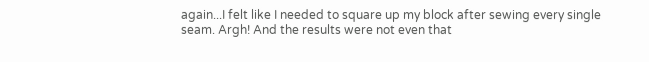again...I felt like I needed to square up my block after sewing every single seam. Argh! And the results were not even that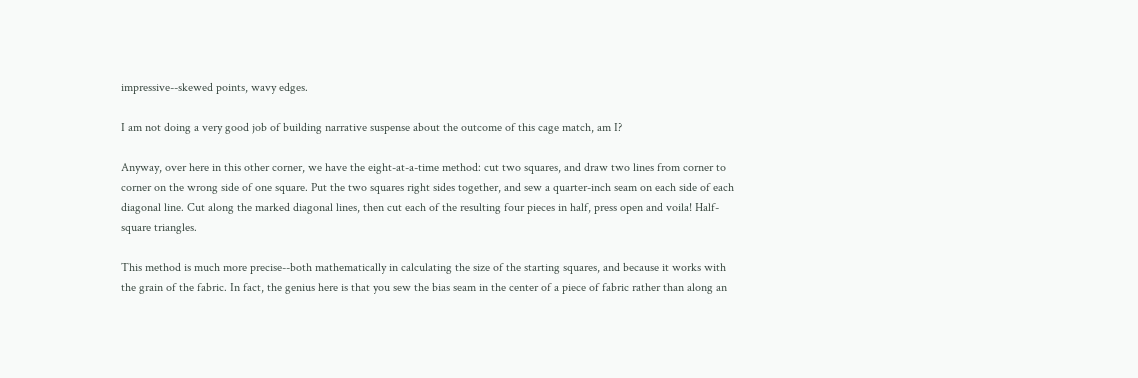impressive--skewed points, wavy edges.

I am not doing a very good job of building narrative suspense about the outcome of this cage match, am I?

Anyway, over here in this other corner, we have the eight-at-a-time method: cut two squares, and draw two lines from corner to corner on the wrong side of one square. Put the two squares right sides together, and sew a quarter-inch seam on each side of each diagonal line. Cut along the marked diagonal lines, then cut each of the resulting four pieces in half, press open and voila! Half-square triangles.

This method is much more precise--both mathematically in calculating the size of the starting squares, and because it works with the grain of the fabric. In fact, the genius here is that you sew the bias seam in the center of a piece of fabric rather than along an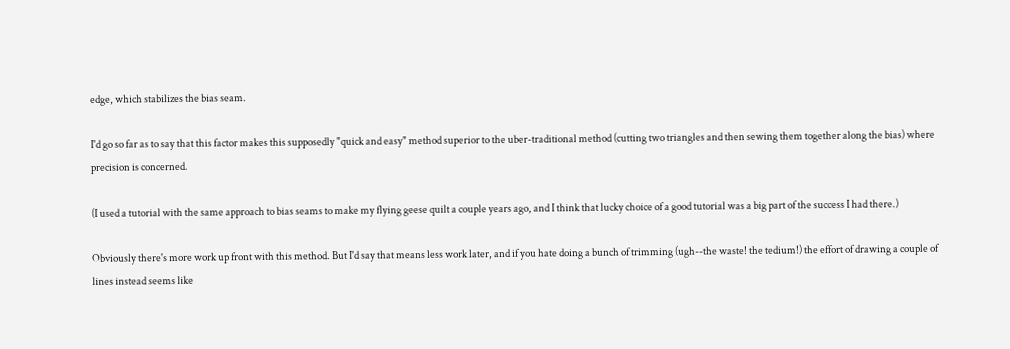edge, which stabilizes the bias seam.

I'd go so far as to say that this factor makes this supposedly "quick and easy" method superior to the uber-traditional method (cutting two triangles and then sewing them together along the bias) where precision is concerned.

(I used a tutorial with the same approach to bias seams to make my flying geese quilt a couple years ago, and I think that lucky choice of a good tutorial was a big part of the success I had there.)

Obviously there's more work up front with this method. But I'd say that means less work later, and if you hate doing a bunch of trimming (ugh--the waste! the tedium!) the effort of drawing a couple of lines instead seems like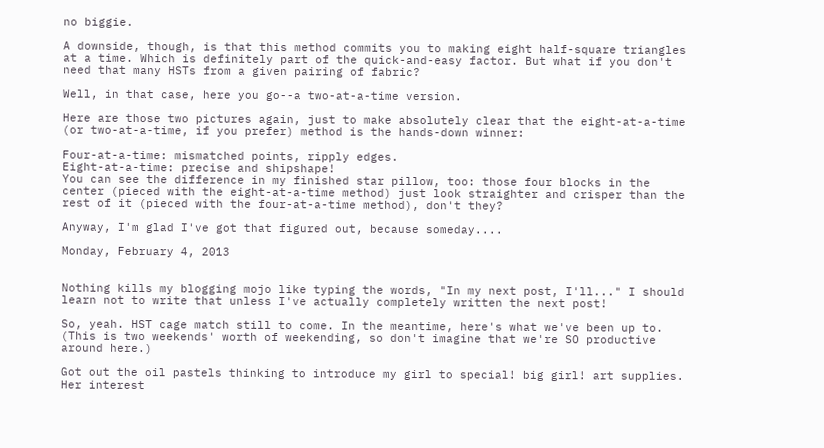no biggie.

A downside, though, is that this method commits you to making eight half-square triangles at a time. Which is definitely part of the quick-and-easy factor. But what if you don't need that many HSTs from a given pairing of fabric?

Well, in that case, here you go--a two-at-a-time version.

Here are those two pictures again, just to make absolutely clear that the eight-at-a-time (or two-at-a-time, if you prefer) method is the hands-down winner:

Four-at-a-time: mismatched points, ripply edges.
Eight-at-a-time: precise and shipshape!
You can see the difference in my finished star pillow, too: those four blocks in the center (pieced with the eight-at-a-time method) just look straighter and crisper than the rest of it (pieced with the four-at-a-time method), don't they?

Anyway, I'm glad I've got that figured out, because someday....

Monday, February 4, 2013


Nothing kills my blogging mojo like typing the words, "In my next post, I'll..." I should learn not to write that unless I've actually completely written the next post!

So, yeah. HST cage match still to come. In the meantime, here's what we've been up to. (This is two weekends' worth of weekending, so don't imagine that we're SO productive around here.)

Got out the oil pastels thinking to introduce my girl to special! big girl! art supplies. Her interest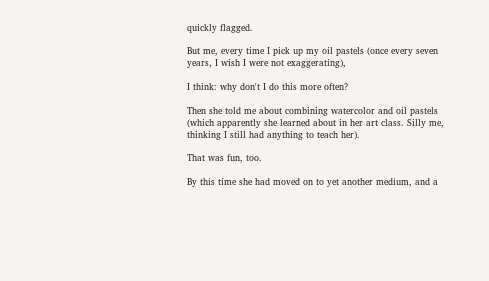quickly flagged.

But me, every time I pick up my oil pastels (once every seven years, I wish I were not exaggerating),

I think: why don't I do this more often?

Then she told me about combining watercolor and oil pastels (which apparently she learned about in her art class. Silly me, thinking I still had anything to teach her).

That was fun, too.

By this time she had moved on to yet another medium, and a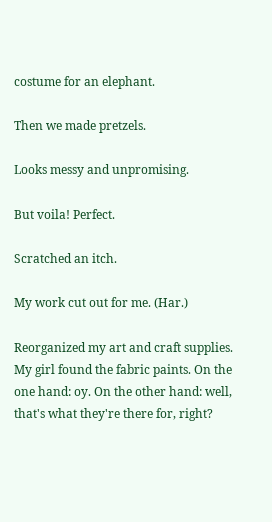costume for an elephant.

Then we made pretzels.

Looks messy and unpromising.

But voila! Perfect.

Scratched an itch.

My work cut out for me. (Har.)

Reorganized my art and craft supplies. My girl found the fabric paints. On the one hand: oy. On the other hand: well, that's what they're there for, right?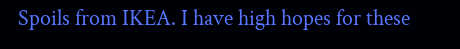Spoils from IKEA. I have high hopes for these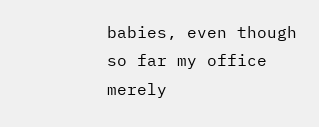babies, even though so far my office merely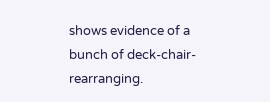shows evidence of a bunch of deck-chair-rearranging.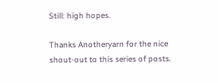Still: high hopes.

Thanks Anotheryarn for the nice shout-out to this series of posts.